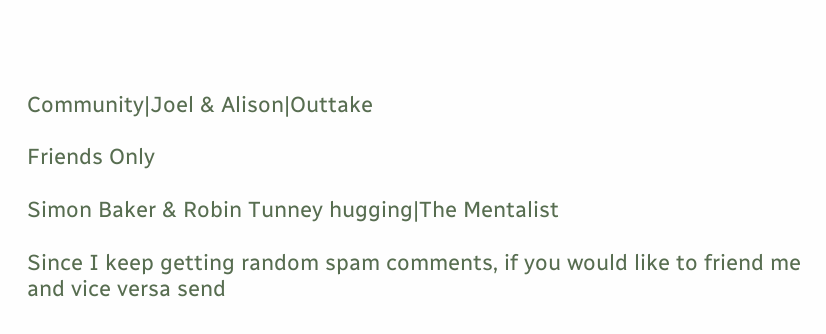Community|Joel & Alison|Outtake

Friends Only

Simon Baker & Robin Tunney hugging|The Mentalist

Since I keep getting random spam comments, if you would like to friend me and vice versa send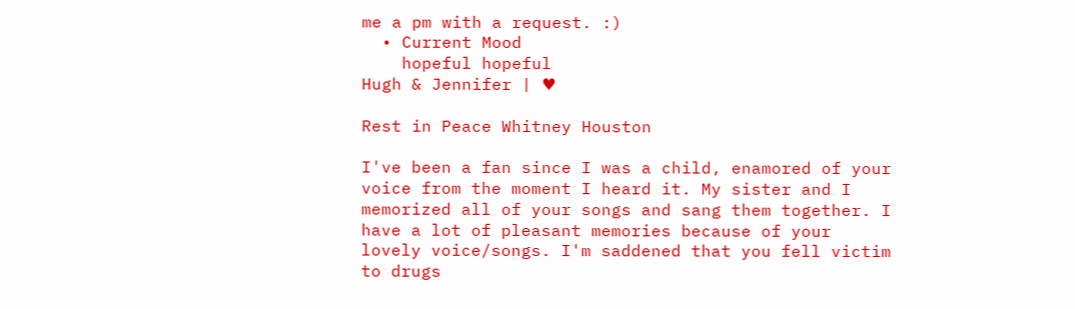me a pm with a request. :)
  • Current Mood
    hopeful hopeful
Hugh & Jennifer | ♥

Rest in Peace Whitney Houston

I've been a fan since I was a child, enamored of your voice from the moment I heard it. My sister and I memorized all of your songs and sang them together. I have a lot of pleasant memories because of your lovely voice/songs. I'm saddened that you fell victim to drugs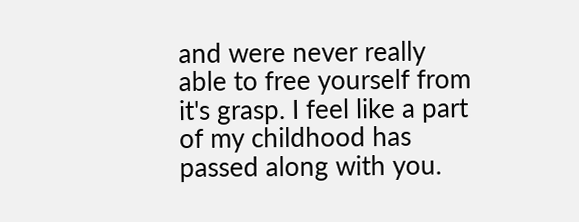and were never really able to free yourself from it's grasp. I feel like a part of my childhood has passed along with you.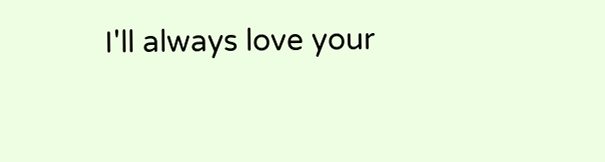I'll always love your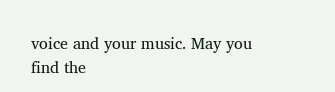voice and your music. May you find the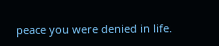peace you were denied in life.